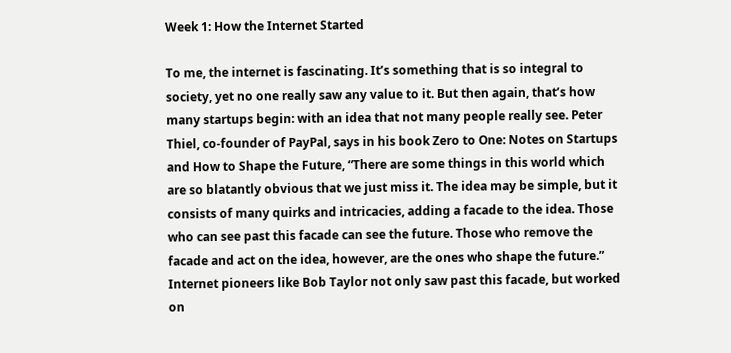Week 1: How the Internet Started

To me, the internet is fascinating. It’s something that is so integral to society, yet no one really saw any value to it. But then again, that’s how many startups begin: with an idea that not many people really see. Peter Thiel, co-founder of PayPal, says in his book Zero to One: Notes on Startups and How to Shape the Future, “There are some things in this world which are so blatantly obvious that we just miss it. The idea may be simple, but it consists of many quirks and intricacies, adding a facade to the idea. Those who can see past this facade can see the future. Those who remove the facade and act on the idea, however, are the ones who shape the future.” Internet pioneers like Bob Taylor not only saw past this facade, but worked on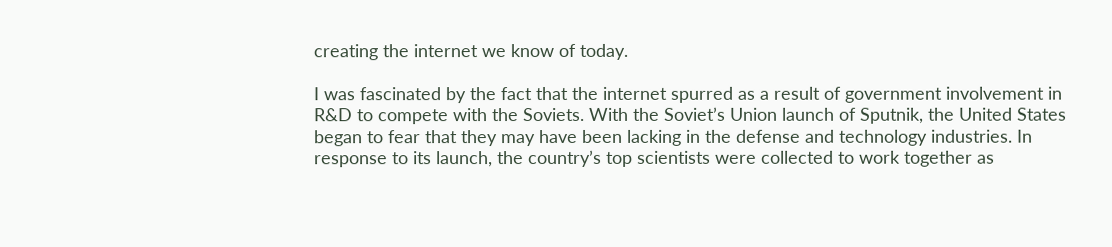creating the internet we know of today.

I was fascinated by the fact that the internet spurred as a result of government involvement in R&D to compete with the Soviets. With the Soviet’s Union launch of Sputnik, the United States began to fear that they may have been lacking in the defense and technology industries. In response to its launch, the country’s top scientists were collected to work together as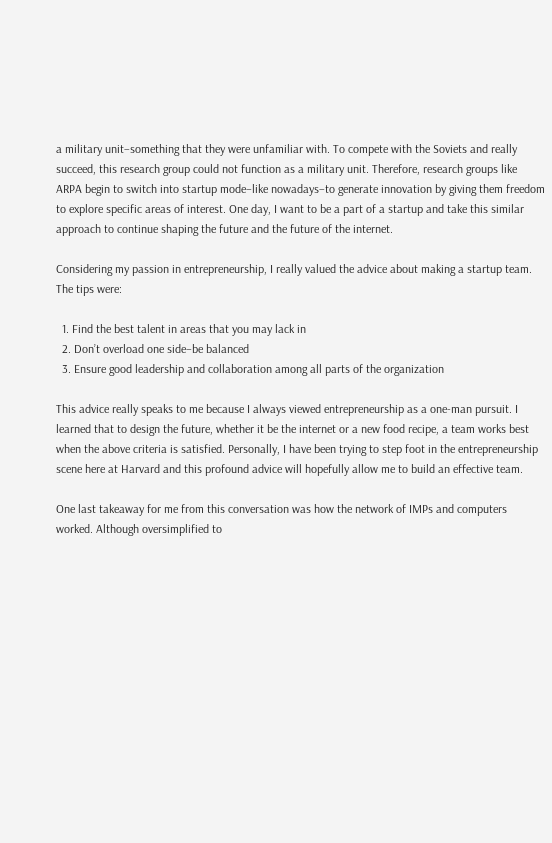a military unit–something that they were unfamiliar with. To compete with the Soviets and really succeed, this research group could not function as a military unit. Therefore, research groups like ARPA begin to switch into startup mode–like nowadays–to generate innovation by giving them freedom to explore specific areas of interest. One day, I want to be a part of a startup and take this similar approach to continue shaping the future and the future of the internet.

Considering my passion in entrepreneurship, I really valued the advice about making a startup team. The tips were:

  1. Find the best talent in areas that you may lack in
  2. Don’t overload one side–be balanced
  3. Ensure good leadership and collaboration among all parts of the organization

This advice really speaks to me because I always viewed entrepreneurship as a one-man pursuit. I learned that to design the future, whether it be the internet or a new food recipe, a team works best when the above criteria is satisfied. Personally, I have been trying to step foot in the entrepreneurship scene here at Harvard and this profound advice will hopefully allow me to build an effective team.

One last takeaway for me from this conversation was how the network of IMPs and computers worked. Although oversimplified to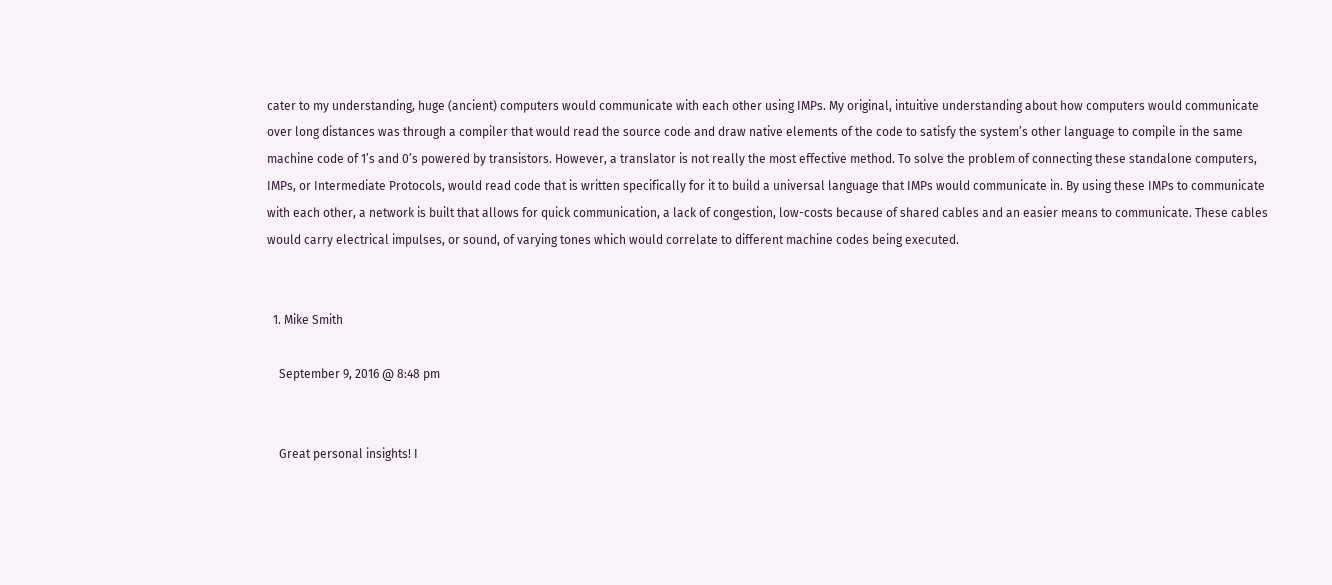cater to my understanding, huge (ancient) computers would communicate with each other using IMPs. My original, intuitive understanding about how computers would communicate over long distances was through a compiler that would read the source code and draw native elements of the code to satisfy the system’s other language to compile in the same machine code of 1’s and 0’s powered by transistors. However, a translator is not really the most effective method. To solve the problem of connecting these standalone computers, IMPs, or Intermediate Protocols, would read code that is written specifically for it to build a universal language that IMPs would communicate in. By using these IMPs to communicate with each other, a network is built that allows for quick communication, a lack of congestion, low-costs because of shared cables and an easier means to communicate. These cables would carry electrical impulses, or sound, of varying tones which would correlate to different machine codes being executed.


  1. Mike Smith

    September 9, 2016 @ 8:48 pm


    Great personal insights! I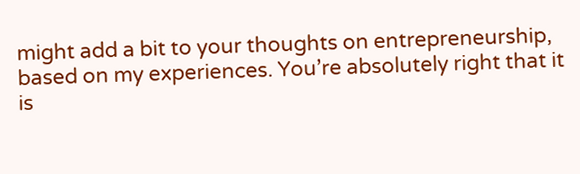might add a bit to your thoughts on entrepreneurship, based on my experiences. You’re absolutely right that it is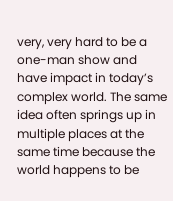very, very hard to be a one-man show and have impact in today’s complex world. The same idea often springs up in multiple places at the same time because the world happens to be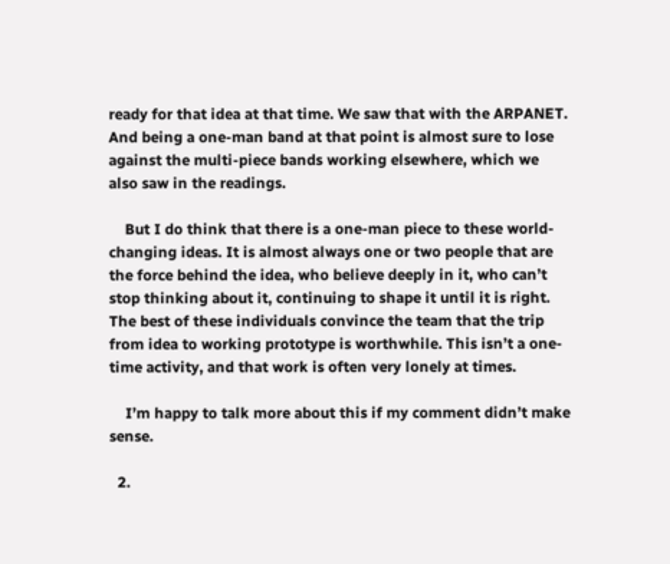ready for that idea at that time. We saw that with the ARPANET. And being a one-man band at that point is almost sure to lose against the multi-piece bands working elsewhere, which we also saw in the readings.

    But I do think that there is a one-man piece to these world-changing ideas. It is almost always one or two people that are the force behind the idea, who believe deeply in it, who can’t stop thinking about it, continuing to shape it until it is right. The best of these individuals convince the team that the trip from idea to working prototype is worthwhile. This isn’t a one-time activity, and that work is often very lonely at times.

    I’m happy to talk more about this if my comment didn’t make sense.

  2.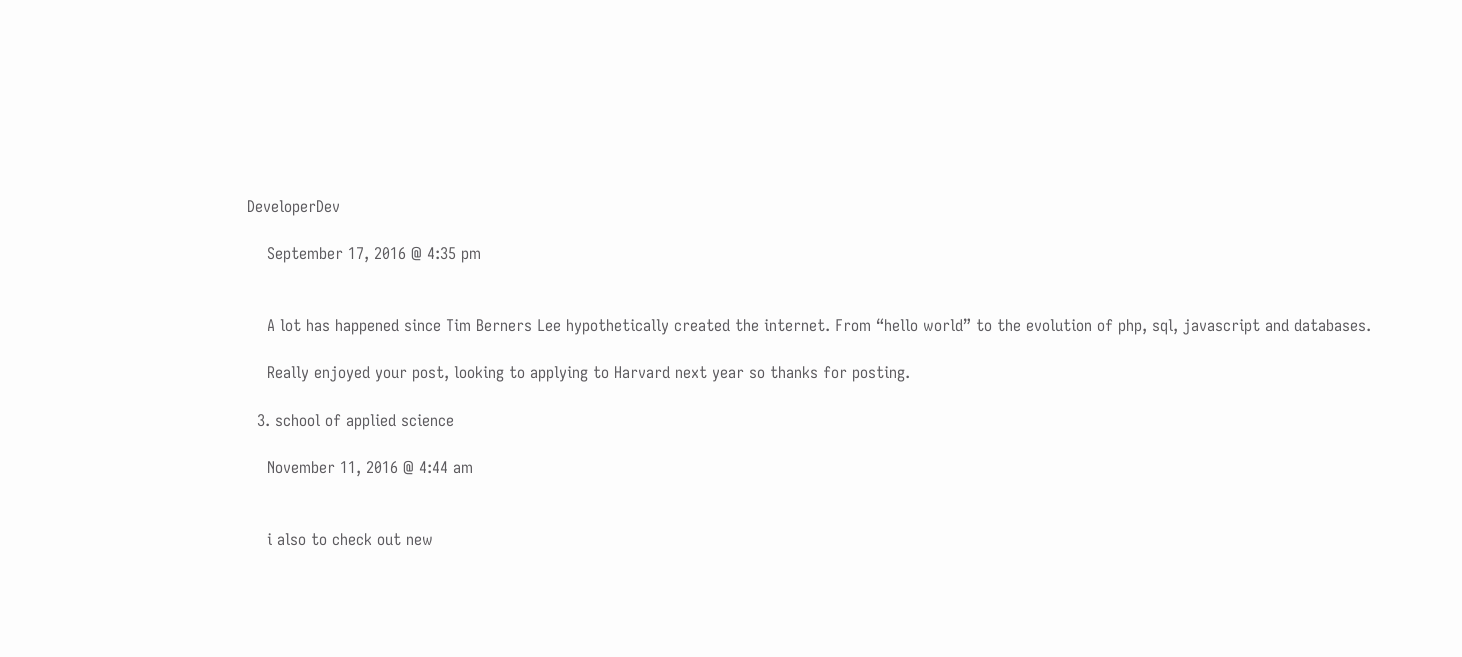DeveloperDev

    September 17, 2016 @ 4:35 pm


    A lot has happened since Tim Berners Lee hypothetically created the internet. From “hello world” to the evolution of php, sql, javascript and databases.

    Really enjoyed your post, looking to applying to Harvard next year so thanks for posting.

  3. school of applied science

    November 11, 2016 @ 4:44 am


    i also to check out new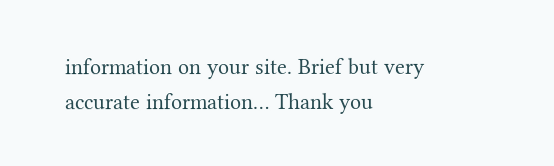information on your site. Brief but very accurate information… Thank you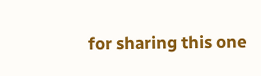for sharing this one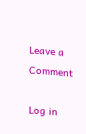Leave a Comment

Log in